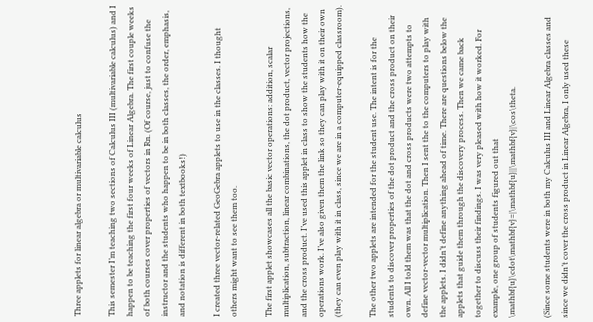Three applets for linear algebra or multivariable calculus

This semester I’m teaching two sections of Calculus III (multivariable calculus) and I happen to be teaching the first four weeks of Linear Algebra. The first couple weeks of both courses cover properties of vectors in Rn. (Of course, just to confuse the instructor and the students who happen to be in both classes, the order, emphasis, and notation is different in both textbooks!)

I created three vector-related GeoGebra applets to use in the classes. I thought others might want to see them too.

The first applet showcases all the basic vector operations: addition, scalar multiplication, subtraction, linear combinations, the dot product, vector projections, and the cross product. I’ve used this applet in class to show the students how the operations work. I’ve also given them the link so they can play with it on their own (they can even play with it in class, since we are in a computer-equipped classroom).

The other two applets are intended for the student use. The intent is for the students to discover properties of the dot product and the cross product on their own. All I told them was that the dot and cross products were two attempts to define vector-vector multiplication. Then I sent the to the computers to play with the applets. I didn’t define anything ahead of time. There are questions below the applets that guide them through the discovery process. Then we came back together to discuss their findings. I was very pleased with how it worked. For example, one group of students figured out that \mathbf{u}\cdot\mathbf{v}=|\mathbf{u}||\mathbf{v}|\cos\theta.

(Since some students were in both my Calculus III and Linear Algebra classes and since we didn’t cover the cross product in Linear Algebra, I only used these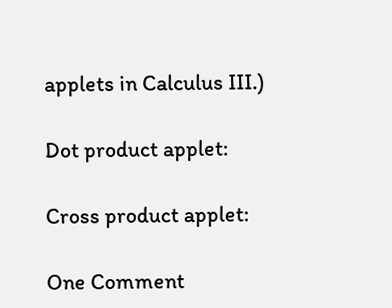applets in Calculus III.)

Dot product applet:

Cross product applet:

One Comment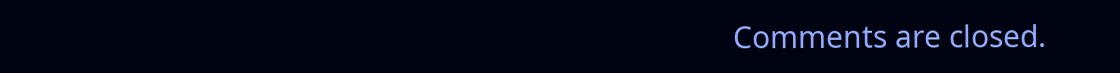Comments are closed.